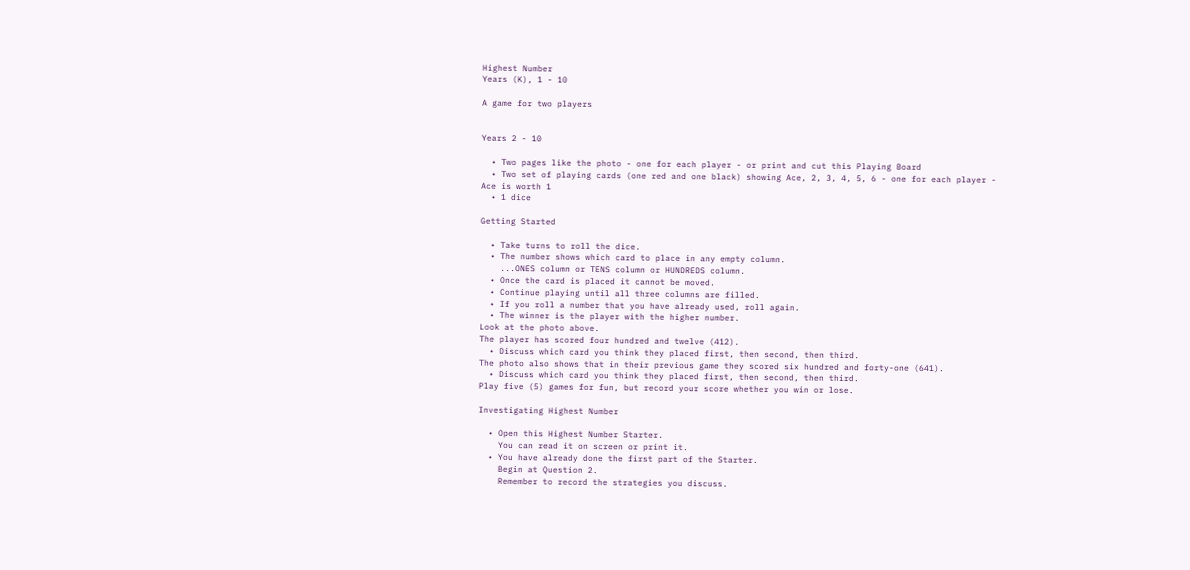Highest Number
Years (K), 1 - 10

A game for two players


Years 2 - 10

  • Two pages like the photo - one for each player - or print and cut this Playing Board
  • Two set of playing cards (one red and one black) showing Ace, 2, 3, 4, 5, 6 - one for each player - Ace is worth 1
  • 1 dice

Getting Started

  • Take turns to roll the dice.
  • The number shows which card to place in any empty column.
    ...ONES column or TENS column or HUNDREDS column.
  • Once the card is placed it cannot be moved.
  • Continue playing until all three columns are filled.
  • If you roll a number that you have already used, roll again.
  • The winner is the player with the higher number.
Look at the photo above.
The player has scored four hundred and twelve (412).
  • Discuss which card you think they placed first, then second, then third.
The photo also shows that in their previous game they scored six hundred and forty-one (641).
  • Discuss which card you think they placed first, then second, then third.
Play five (5) games for fun, but record your score whether you win or lose.

Investigating Highest Number

  • Open this Highest Number Starter.
    You can read it on screen or print it.
  • You have already done the first part of the Starter.
    Begin at Question 2.
    Remember to record the strategies you discuss.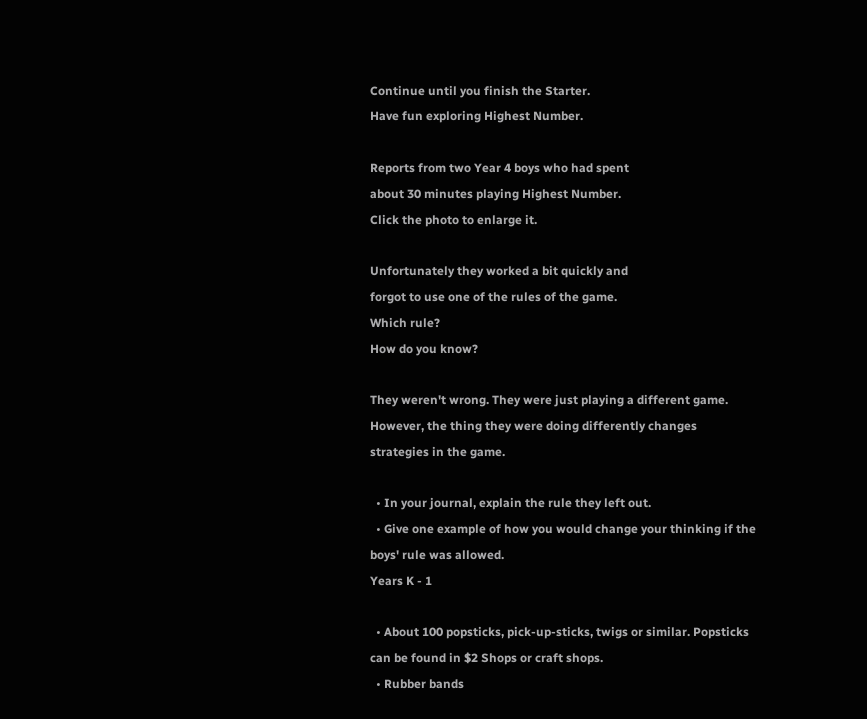Continue until you finish the Starter.
Have fun exploring Highest Number.

Reports from two Year 4 boys who had spent
about 30 minutes playing Highest Number.
Click the photo to enlarge it.

Unfortunately they worked a bit quickly and
forgot to use one of the rules of the game.
Which rule?
How do you know?

They weren't wrong. They were just playing a different game. However, the thing they were doing differently changes strategies in the game.

  • In your journal, explain the rule they left out.
  • Give one example of how you would change your thinking if the boys' rule was allowed.
Years K - 1

  • About 100 popsticks, pick-up-sticks, twigs or similar. Popsticks can be found in $2 Shops or craft shops.
  • Rubber bands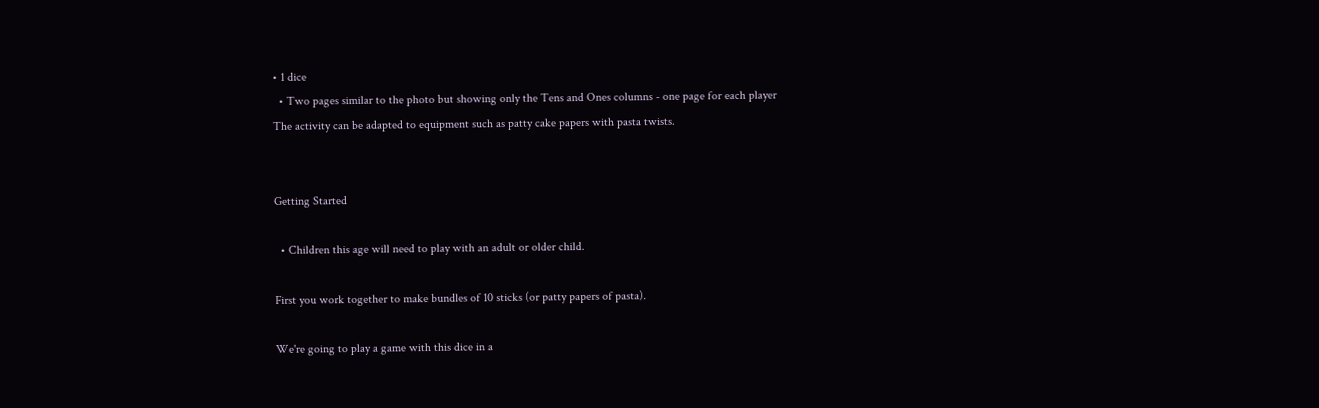• 1 dice
  • Two pages similar to the photo but showing only the Tens and Ones columns - one page for each player
The activity can be adapted to equipment such as patty cake papers with pasta twists.


Getting Started

  • Children this age will need to play with an adult or older child.

First you work together to make bundles of 10 sticks (or patty papers of pasta).

We're going to play a game with this dice in a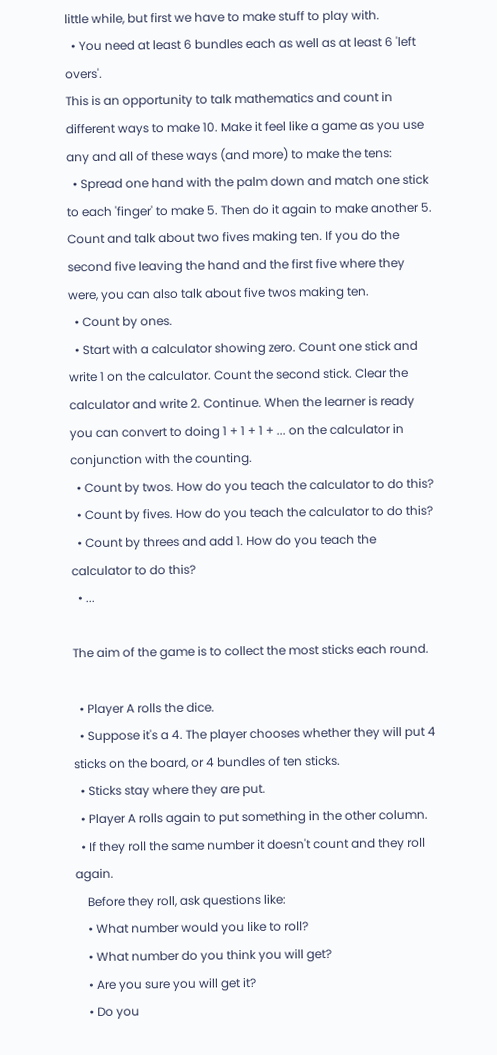little while, but first we have to make stuff to play with.
  • You need at least 6 bundles each as well as at least 6 'left overs'.
This is an opportunity to talk mathematics and count in different ways to make 10. Make it feel like a game as you use any and all of these ways (and more) to make the tens:
  • Spread one hand with the palm down and match one stick to each 'finger' to make 5. Then do it again to make another 5. Count and talk about two fives making ten. If you do the second five leaving the hand and the first five where they were, you can also talk about five twos making ten.
  • Count by ones.
  • Start with a calculator showing zero. Count one stick and write 1 on the calculator. Count the second stick. Clear the calculator and write 2. Continue. When the learner is ready you can convert to doing 1 + 1 + 1 + ... on the calculator in conjunction with the counting.
  • Count by twos. How do you teach the calculator to do this?
  • Count by fives. How do you teach the calculator to do this?
  • Count by threes and add 1. How do you teach the calculator to do this?
  • ...

The aim of the game is to collect the most sticks each round.

  • Player A rolls the dice.
  • Suppose it's a 4. The player chooses whether they will put 4 sticks on the board, or 4 bundles of ten sticks.
  • Sticks stay where they are put.
  • Player A rolls again to put something in the other column.
  • If they roll the same number it doesn't count and they roll again.
    Before they roll, ask questions like:
    • What number would you like to roll?
    • What number do you think you will get?
    • Are you sure you will get it?
    • Do you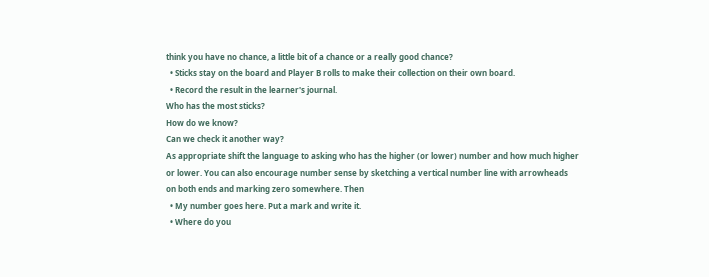think you have no chance, a little bit of a chance or a really good chance?
  • Sticks stay on the board and Player B rolls to make their collection on their own board.
  • Record the result in the learner's journal.
Who has the most sticks?
How do we know?
Can we check it another way?
As appropriate shift the language to asking who has the higher (or lower) number and how much higher or lower. You can also encourage number sense by sketching a vertical number line with arrowheads on both ends and marking zero somewhere. Then
  • My number goes here. Put a mark and write it.
  • Where do you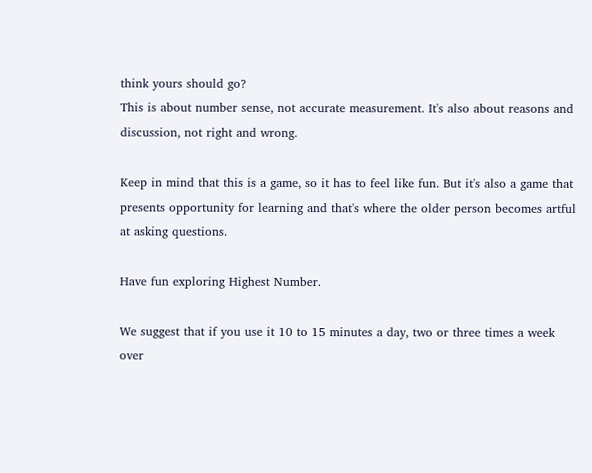think yours should go?
This is about number sense, not accurate measurement. It's also about reasons and discussion, not right and wrong.

Keep in mind that this is a game, so it has to feel like fun. But it's also a game that presents opportunity for learning and that's where the older person becomes artful at asking questions.

Have fun exploring Highest Number.

We suggest that if you use it 10 to 15 minutes a day, two or three times a week over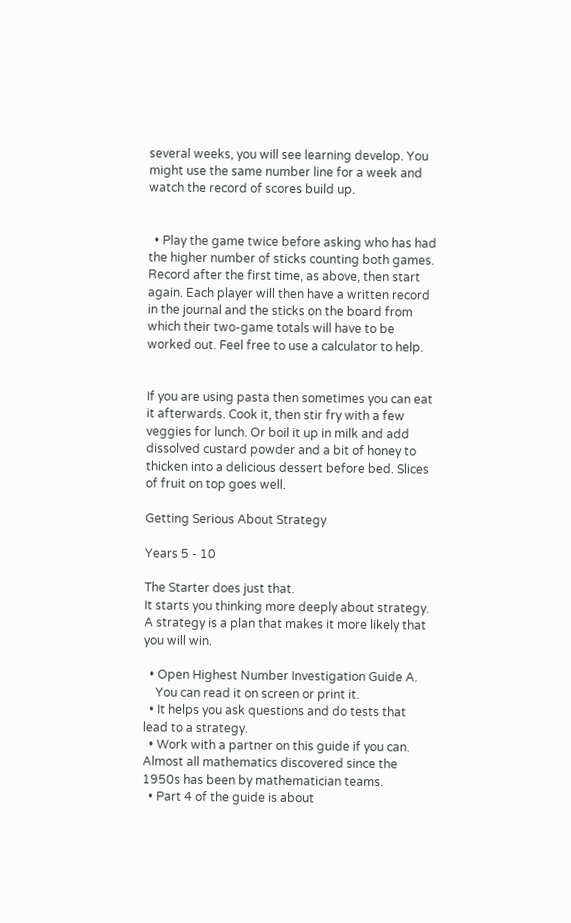several weeks, you will see learning develop. You might use the same number line for a week and watch the record of scores build up.


  • Play the game twice before asking who has had the higher number of sticks counting both games.
Record after the first time, as above, then start again. Each player will then have a written record in the journal and the sticks on the board from which their two-game totals will have to be worked out. Feel free to use a calculator to help.


If you are using pasta then sometimes you can eat it afterwards. Cook it, then stir fry with a few veggies for lunch. Or boil it up in milk and add dissolved custard powder and a bit of honey to thicken into a delicious dessert before bed. Slices of fruit on top goes well.

Getting Serious About Strategy

Years 5 - 10

The Starter does just that.
It starts you thinking more deeply about strategy.
A strategy is a plan that makes it more likely that you will win.

  • Open Highest Number Investigation Guide A.
    You can read it on screen or print it.
  • It helps you ask questions and do tests that lead to a strategy.
  • Work with a partner on this guide if you can. Almost all mathematics discovered since the 1950s has been by mathematician teams.
  • Part 4 of the guide is about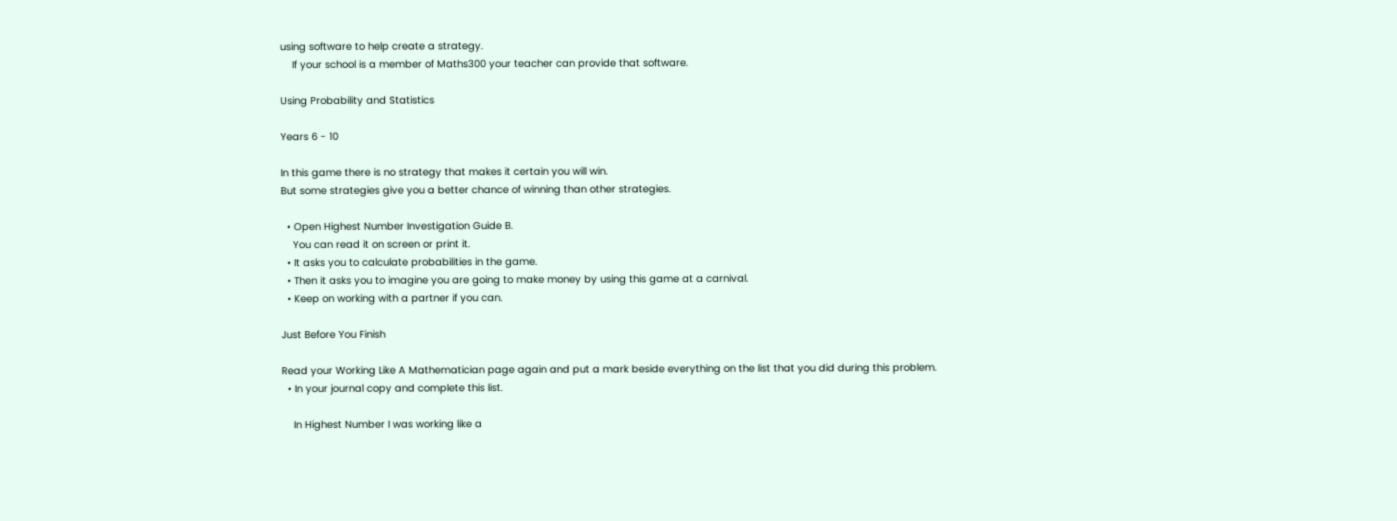using software to help create a strategy.
    If your school is a member of Maths300 your teacher can provide that software.

Using Probability and Statistics

Years 6 - 10

In this game there is no strategy that makes it certain you will win.
But some strategies give you a better chance of winning than other strategies.

  • Open Highest Number Investigation Guide B.
    You can read it on screen or print it.
  • It asks you to calculate probabilities in the game.
  • Then it asks you to imagine you are going to make money by using this game at a carnival.
  • Keep on working with a partner if you can.

Just Before You Finish

Read your Working Like A Mathematician page again and put a mark beside everything on the list that you did during this problem.
  • In your journal copy and complete this list.

    In Highest Number I was working like a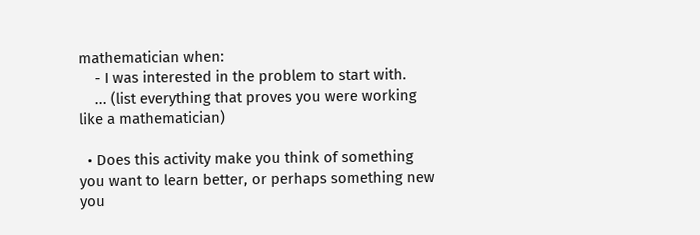mathematician when:
    - I was interested in the problem to start with.
    ... (list everything that proves you were working like a mathematician)

  • Does this activity make you think of something you want to learn better, or perhaps something new you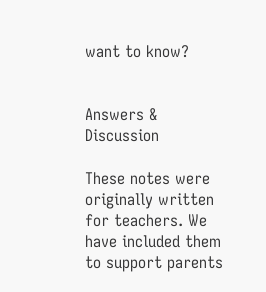want to know?


Answers & Discussion

These notes were originally written for teachers. We have included them to support parents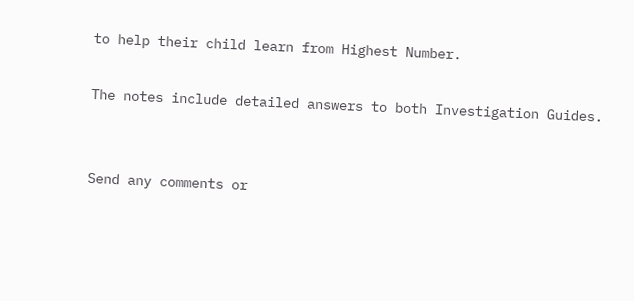to help their child learn from Highest Number.

The notes include detailed answers to both Investigation Guides.


Send any comments or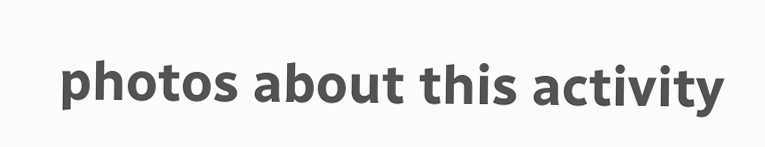photos about this activity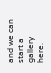and we can start a gallery here.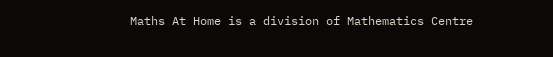Maths At Home is a division of Mathematics Centre